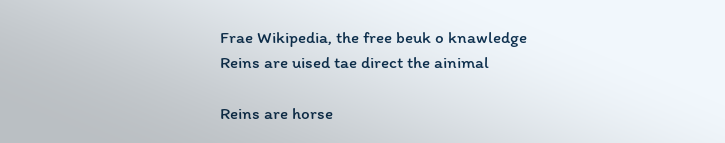Frae Wikipedia, the free beuk o knawledge
Reins are uised tae direct the ainimal

Reins are horse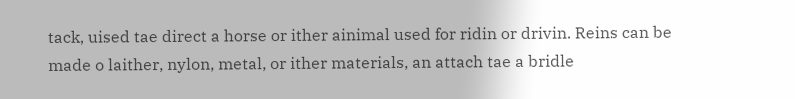tack, uised tae direct a horse or ither ainimal used for ridin or drivin. Reins can be made o laither, nylon, metal, or ither materials, an attach tae a bridle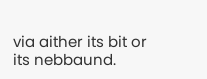via aither its bit or its nebbaund.